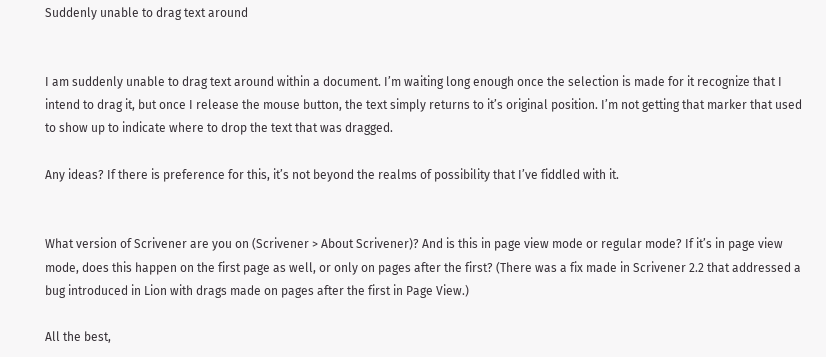Suddenly unable to drag text around


I am suddenly unable to drag text around within a document. I’m waiting long enough once the selection is made for it recognize that I intend to drag it, but once I release the mouse button, the text simply returns to it’s original position. I’m not getting that marker that used to show up to indicate where to drop the text that was dragged.

Any ideas? If there is preference for this, it’s not beyond the realms of possibility that I’ve fiddled with it.


What version of Scrivener are you on (Scrivener > About Scrivener)? And is this in page view mode or regular mode? If it’s in page view mode, does this happen on the first page as well, or only on pages after the first? (There was a fix made in Scrivener 2.2 that addressed a bug introduced in Lion with drags made on pages after the first in Page View.)

All the best,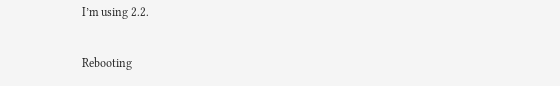I’m using 2.2.

Rebooting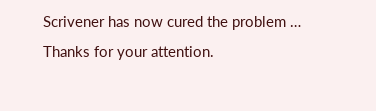Scrivener has now cured the problem …
Thanks for your attention.